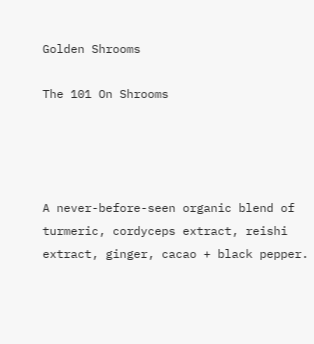Golden Shrooms

The 101 On Shrooms




A never-before-seen organic blend of turmeric, cordyceps extract, reishi extract, ginger, cacao + black pepper.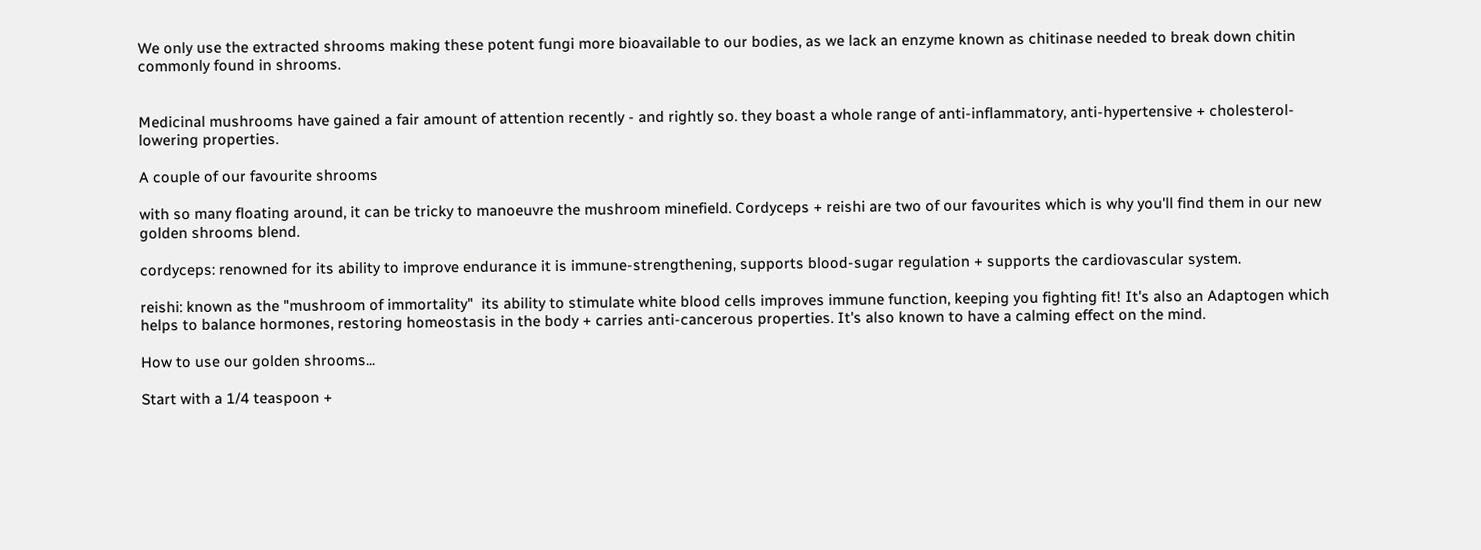We only use the extracted shrooms making these potent fungi more bioavailable to our bodies, as we lack an enzyme known as chitinase needed to break down chitin commonly found in shrooms.


Medicinal mushrooms have gained a fair amount of attention recently - and rightly so. they boast a whole range of anti-inflammatory, anti-hypertensive + cholesterol-lowering properties.

A couple of our favourite shrooms

with so many floating around, it can be tricky to manoeuvre the mushroom minefield. Cordyceps + reishi are two of our favourites which is why you'll find them in our new golden shrooms blend.

cordyceps: renowned for its ability to improve endurance it is immune-strengthening, supports blood-sugar regulation + supports the cardiovascular system.

reishi: known as the "mushroom of immortality"  its ability to stimulate white blood cells improves immune function, keeping you fighting fit! It's also an Adaptogen which helps to balance hormones, restoring homeostasis in the body + carries anti-cancerous properties. It's also known to have a calming effect on the mind.

How to use our golden shrooms...

Start with a 1/4 teaspoon +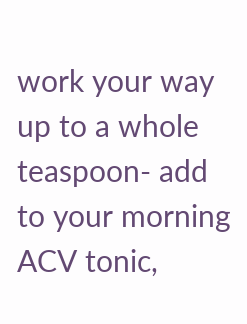work your way up to a whole teaspoon- add to your morning ACV tonic,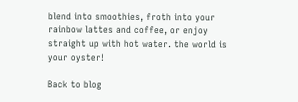blend into smoothies, froth into your rainbow lattes and coffee, or enjoy straight up with hot water. the world is your oyster!

Back to blog